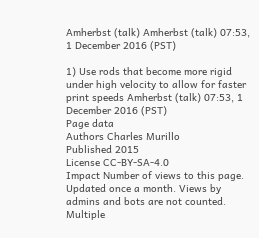Amherbst (talk) Amherbst (talk) 07:53, 1 December 2016 (PST)

1) Use rods that become more rigid under high velocity to allow for faster print speeds Amherbst (talk) 07:53, 1 December 2016 (PST)
Page data
Authors Charles Murillo
Published 2015
License CC-BY-SA-4.0
Impact Number of views to this page. Updated once a month. Views by admins and bots are not counted. Multiple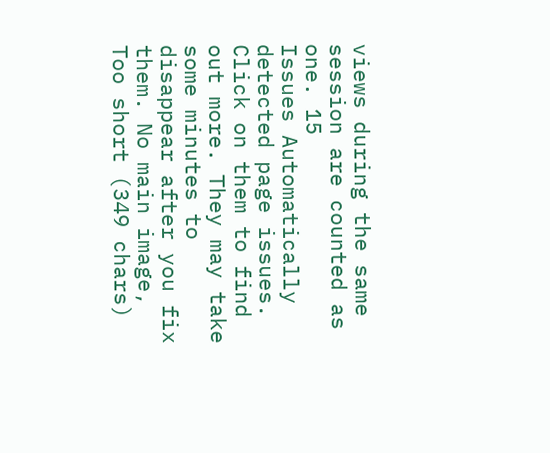views during the same session are counted as one. 15
Issues Automatically detected page issues. Click on them to find out more. They may take some minutes to disappear after you fix them. No main image, Too short (349 chars)